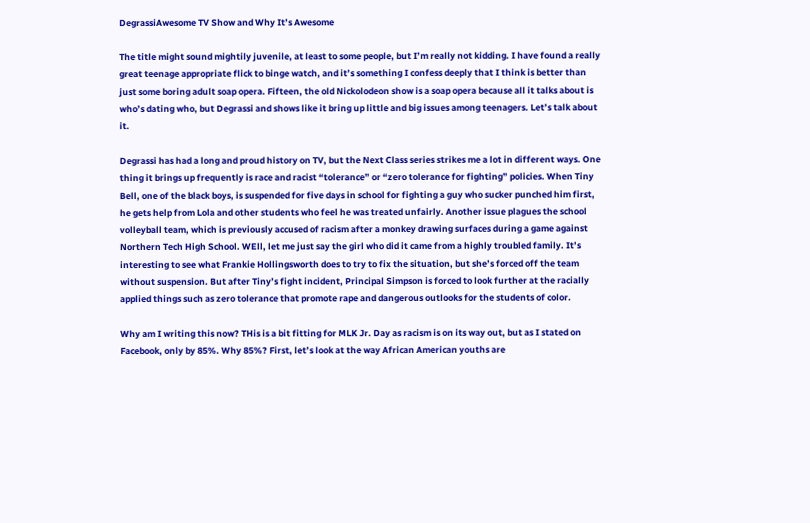DegrassiAwesome TV Show and Why It’s Awesome

The title might sound mightily juvenile, at least to some people, but I’m really not kidding. I have found a really great teenage appropriate flick to binge watch, and it’s something I confess deeply that I think is better than just some boring adult soap opera. Fifteen, the old Nickolodeon show is a soap opera because all it talks about is who’s dating who, but Degrassi and shows like it bring up little and big issues among teenagers. Let’s talk about it.

Degrassi has had a long and proud history on TV, but the Next Class series strikes me a lot in different ways. One thing it brings up frequently is race and racist “tolerance” or “zero tolerance for fighting” policies. When Tiny Bell, one of the black boys, is suspended for five days in school for fighting a guy who sucker punched him first, he gets help from Lola and other students who feel he was treated unfairly. Another issue plagues the school volleyball team, which is previously accused of racism after a monkey drawing surfaces during a game against Northern Tech High School. WEll, let me just say the girl who did it came from a highly troubled family. It’s interesting to see what Frankie Hollingsworth does to try to fix the situation, but she’s forced off the team without suspension. But after Tiny’s fight incident, Principal Simpson is forced to look further at the racially applied things such as zero tolerance that promote rape and dangerous outlooks for the students of color.

Why am I writing this now? THis is a bit fitting for MLK Jr. Day as racism is on its way out, but as I stated on Facebook, only by 85%. Why 85%? First, let’s look at the way African American youths are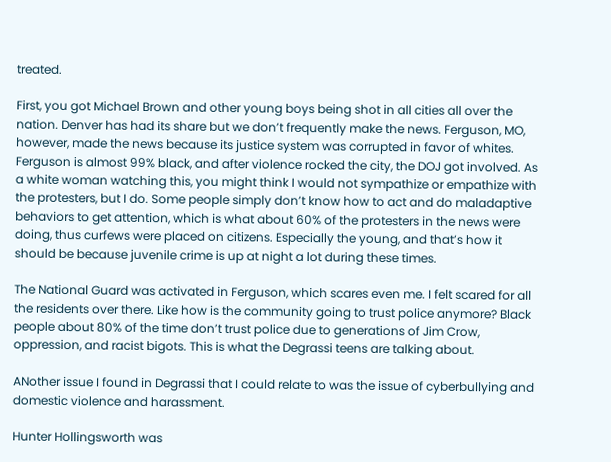treated.

First, you got Michael Brown and other young boys being shot in all cities all over the nation. Denver has had its share but we don’t frequently make the news. Ferguson, MO, however, made the news because its justice system was corrupted in favor of whites. Ferguson is almost 99% black, and after violence rocked the city, the DOJ got involved. As a white woman watching this, you might think I would not sympathize or empathize with the protesters, but I do. Some people simply don’t know how to act and do maladaptive behaviors to get attention, which is what about 60% of the protesters in the news were doing, thus curfews were placed on citizens. Especially the young, and that’s how it should be because juvenile crime is up at night a lot during these times.

The National Guard was activated in Ferguson, which scares even me. I felt scared for all the residents over there. Like how is the community going to trust police anymore? Black people about 80% of the time don’t trust police due to generations of Jim Crow, oppression, and racist bigots. This is what the Degrassi teens are talking about.

ANother issue I found in Degrassi that I could relate to was the issue of cyberbullying and domestic violence and harassment.

Hunter Hollingsworth was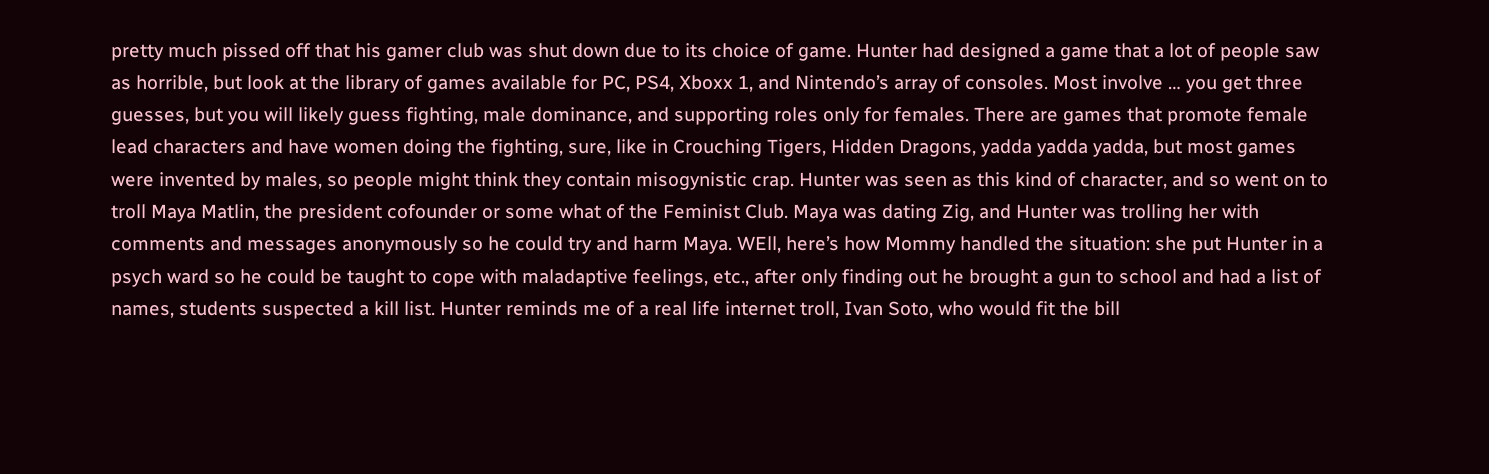pretty much pissed off that his gamer club was shut down due to its choice of game. Hunter had designed a game that a lot of people saw as horrible, but look at the library of games available for PC, PS4, Xboxx 1, and Nintendo’s array of consoles. Most involve … you get three guesses, but you will likely guess fighting, male dominance, and supporting roles only for females. There are games that promote female lead characters and have women doing the fighting, sure, like in Crouching Tigers, Hidden Dragons, yadda yadda yadda, but most games were invented by males, so people might think they contain misogynistic crap. Hunter was seen as this kind of character, and so went on to troll Maya Matlin, the president cofounder or some what of the Feminist Club. Maya was dating Zig, and Hunter was trolling her with comments and messages anonymously so he could try and harm Maya. WEll, here’s how Mommy handled the situation: she put Hunter in a psych ward so he could be taught to cope with maladaptive feelings, etc., after only finding out he brought a gun to school and had a list of names, students suspected a kill list. Hunter reminds me of a real life internet troll, Ivan Soto, who would fit the bill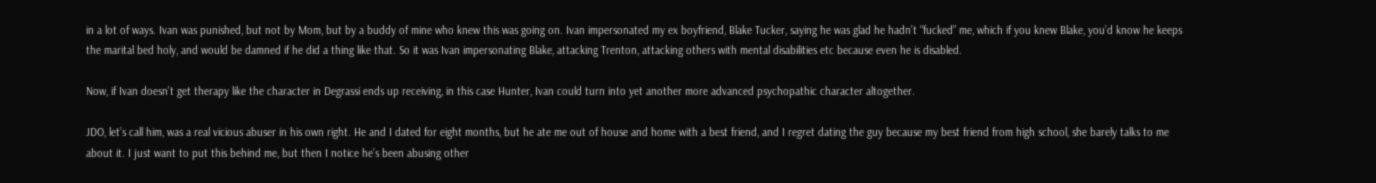in a lot of ways. Ivan was punished, but not by Mom, but by a buddy of mine who knew this was going on. Ivan impersonated my ex boyfriend, Blake Tucker, saying he was glad he hadn’t “fucked” me, which if you knew Blake, you’d know he keeps the marital bed holy, and would be damned if he did a thing like that. So it was Ivan impersonating Blake, attacking Trenton, attacking others with mental disabilities etc because even he is disabled.

Now, if Ivan doesn’t get therapy like the character in Degrassi ends up receiving, in this case Hunter, Ivan could turn into yet another more advanced psychopathic character altogether.

JDO, let’s call him, was a real vicious abuser in his own right. He and I dated for eight months, but he ate me out of house and home with a best friend, and I regret dating the guy because my best friend from high school, she barely talks to me about it. I just want to put this behind me, but then I notice he’s been abusing other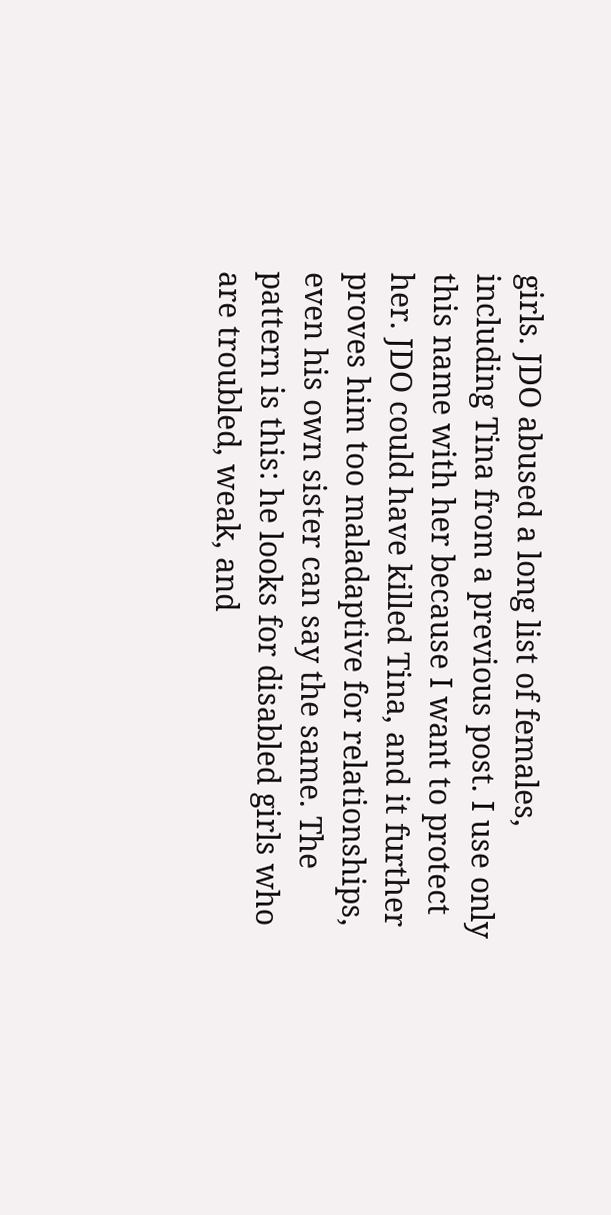girls. JDO abused a long list of females, including Tina from a previous post. I use only this name with her because I want to protect her. JDO could have killed Tina, and it further proves him too maladaptive for relationships, even his own sister can say the same. The pattern is this: he looks for disabled girls who are troubled, weak, and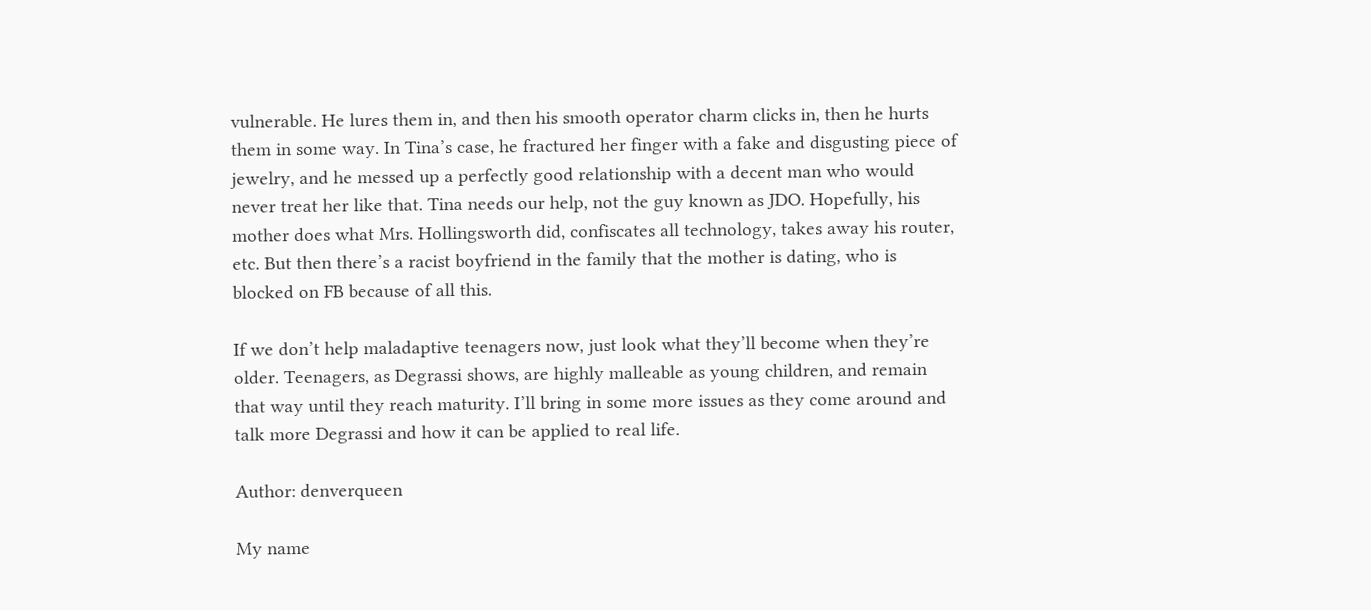vulnerable. He lures them in, and then his smooth operator charm clicks in, then he hurts them in some way. In Tina’s case, he fractured her finger with a fake and disgusting piece of jewelry, and he messed up a perfectly good relationship with a decent man who would never treat her like that. Tina needs our help, not the guy known as JDO. Hopefully, his mother does what Mrs. Hollingsworth did, confiscates all technology, takes away his router, etc. But then there’s a racist boyfriend in the family that the mother is dating, who is blocked on FB because of all this.

If we don’t help maladaptive teenagers now, just look what they’ll become when they’re older. Teenagers, as Degrassi shows, are highly malleable as young children, and remain that way until they reach maturity. I’ll bring in some more issues as they come around and talk more Degrassi and how it can be applied to real life.

Author: denverqueen

My name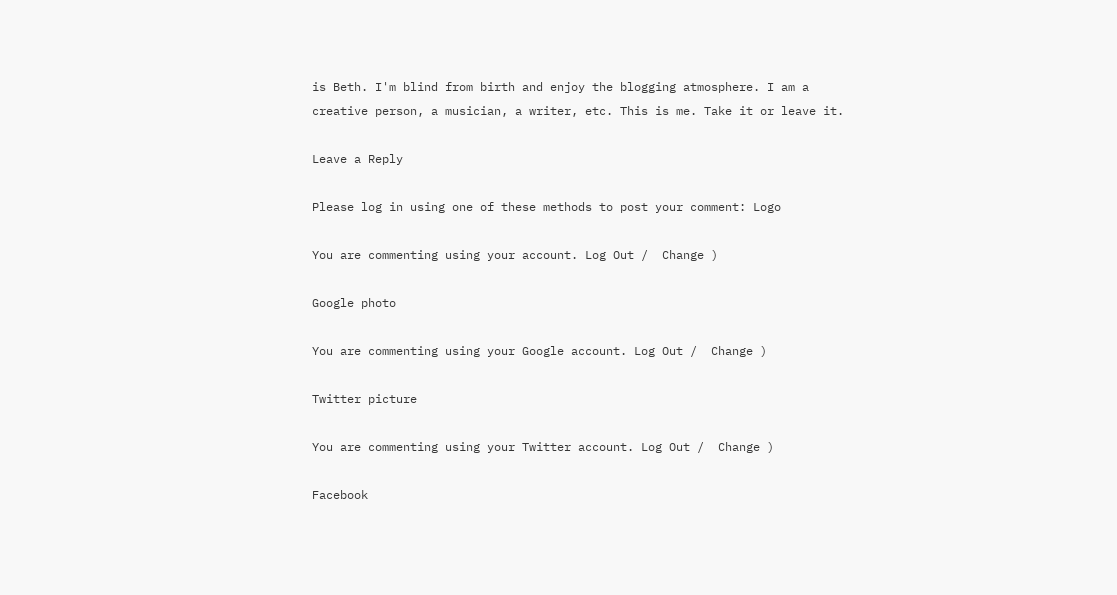is Beth. I'm blind from birth and enjoy the blogging atmosphere. I am a creative person, a musician, a writer, etc. This is me. Take it or leave it.

Leave a Reply

Please log in using one of these methods to post your comment: Logo

You are commenting using your account. Log Out /  Change )

Google photo

You are commenting using your Google account. Log Out /  Change )

Twitter picture

You are commenting using your Twitter account. Log Out /  Change )

Facebook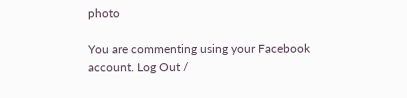photo

You are commenting using your Facebook account. Log Out /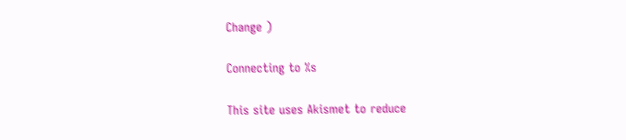Change )

Connecting to %s

This site uses Akismet to reduce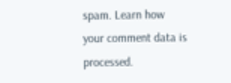spam. Learn how your comment data is processed.